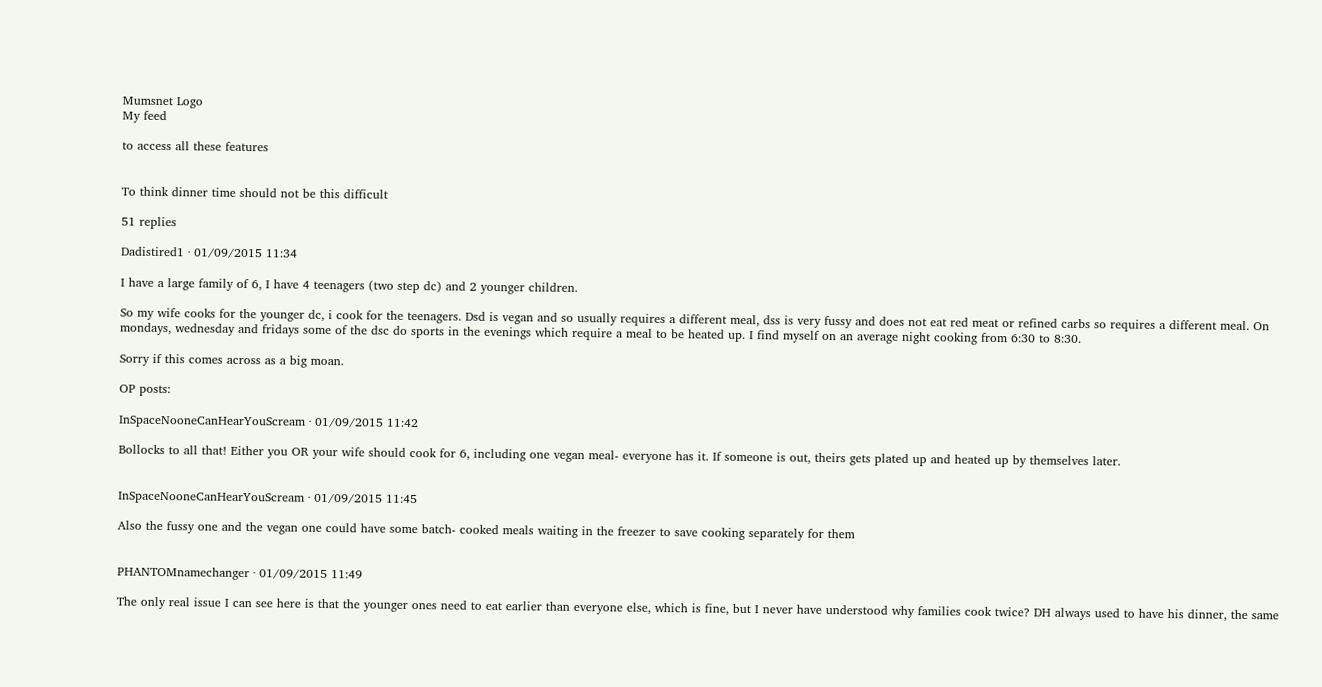Mumsnet Logo
My feed

to access all these features


To think dinner time should not be this difficult

51 replies

Dadistired1 · 01/09/2015 11:34

I have a large family of 6, I have 4 teenagers (two step dc) and 2 younger children.

So my wife cooks for the younger dc, i cook for the teenagers. Dsd is vegan and so usually requires a different meal, dss is very fussy and does not eat red meat or refined carbs so requires a different meal. On mondays, wednesday and fridays some of the dsc do sports in the evenings which require a meal to be heated up. I find myself on an average night cooking from 6:30 to 8:30.

Sorry if this comes across as a big moan.

OP posts:

InSpaceNooneCanHearYouScream · 01/09/2015 11:42

Bollocks to all that! Either you OR your wife should cook for 6, including one vegan meal- everyone has it. If someone is out, theirs gets plated up and heated up by themselves later.


InSpaceNooneCanHearYouScream · 01/09/2015 11:45

Also the fussy one and the vegan one could have some batch- cooked meals waiting in the freezer to save cooking separately for them


PHANTOMnamechanger · 01/09/2015 11:49

The only real issue I can see here is that the younger ones need to eat earlier than everyone else, which is fine, but I never have understood why families cook twice? DH always used to have his dinner, the same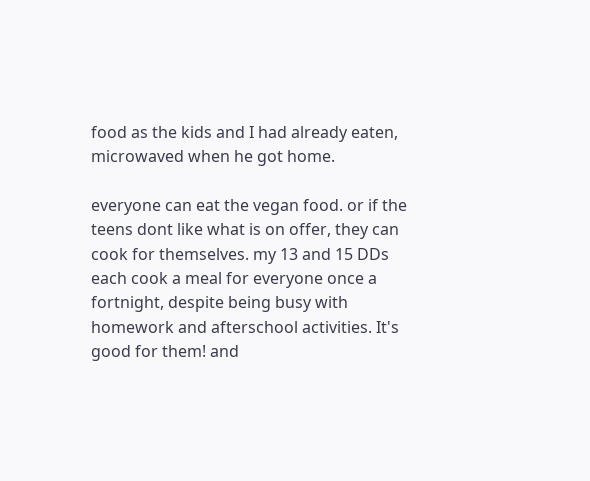food as the kids and I had already eaten, microwaved when he got home.

everyone can eat the vegan food. or if the teens dont like what is on offer, they can cook for themselves. my 13 and 15 DDs each cook a meal for everyone once a fortnight, despite being busy with homework and afterschool activities. It's good for them! and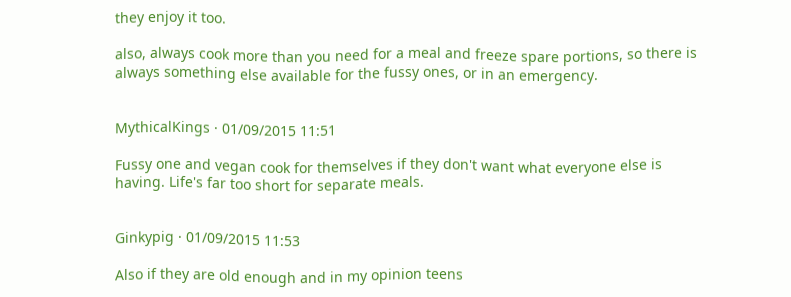they enjoy it too.

also, always cook more than you need for a meal and freeze spare portions, so there is always something else available for the fussy ones, or in an emergency.


MythicalKings · 01/09/2015 11:51

Fussy one and vegan cook for themselves if they don't want what everyone else is having. Life's far too short for separate meals.


Ginkypig · 01/09/2015 11:53

Also if they are old enough and in my opinion teens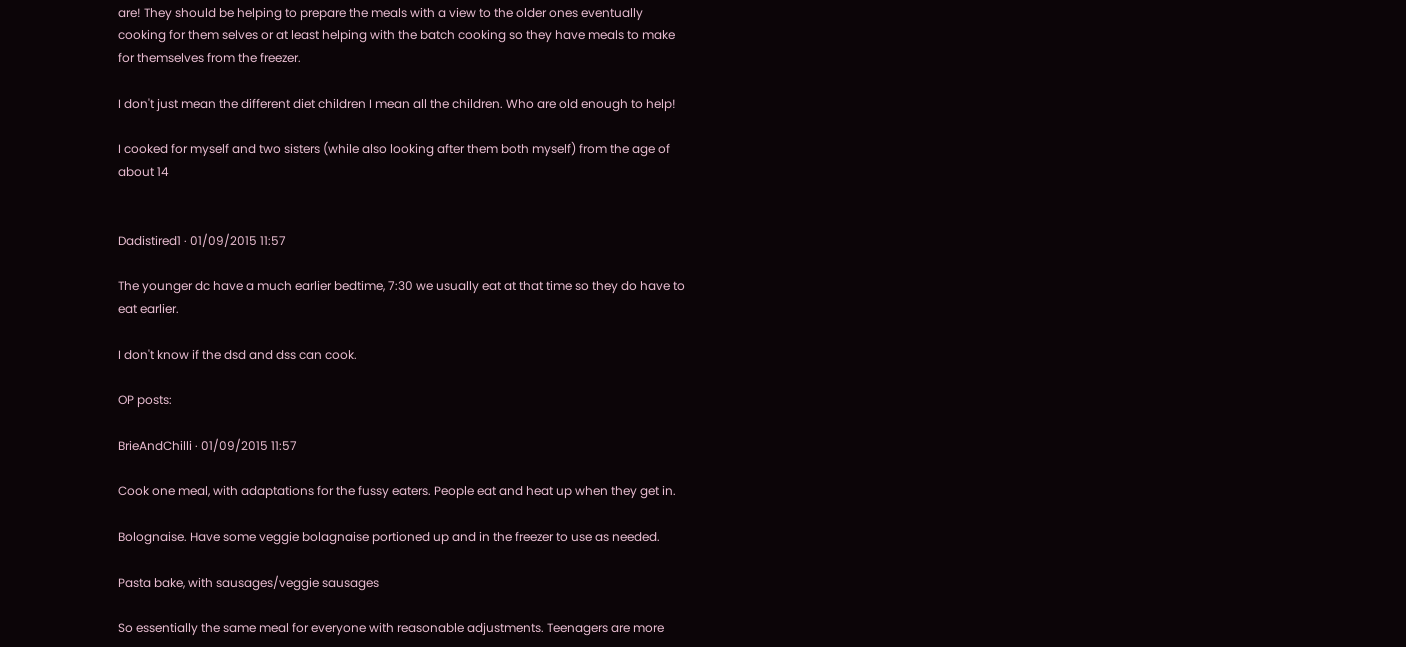are! They should be helping to prepare the meals with a view to the older ones eventually cooking for them selves or at least helping with the batch cooking so they have meals to make for themselves from the freezer.

I don't just mean the different diet children I mean all the children. Who are old enough to help!

I cooked for myself and two sisters (while also looking after them both myself) from the age of about 14


Dadistired1 · 01/09/2015 11:57

The younger dc have a much earlier bedtime, 7:30 we usually eat at that time so they do have to eat earlier.

I don't know if the dsd and dss can cook.

OP posts:

BrieAndChilli · 01/09/2015 11:57

Cook one meal, with adaptations for the fussy eaters. People eat and heat up when they get in.

Bolognaise. Have some veggie bolagnaise portioned up and in the freezer to use as needed.

Pasta bake, with sausages/veggie sausages

So essentially the same meal for everyone with reasonable adjustments. Teenagers are more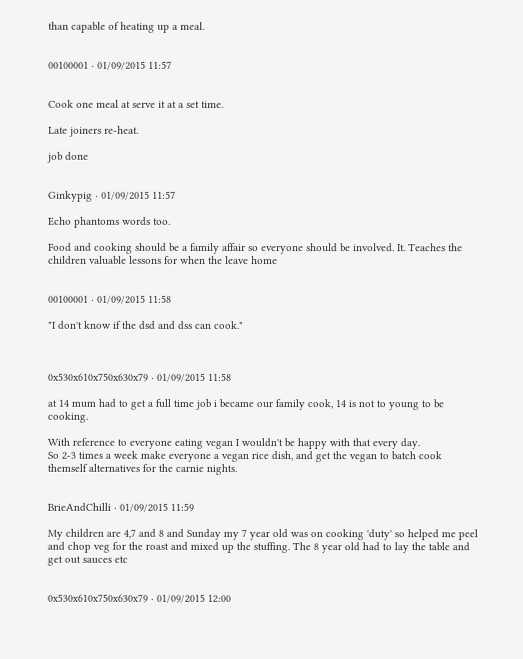than capable of heating up a meal.


00100001 · 01/09/2015 11:57


Cook one meal at serve it at a set time.

Late joiners re-heat.

job done


Ginkypig · 01/09/2015 11:57

Echo phantoms words too.

Food and cooking should be a family affair so everyone should be involved. It. Teaches the children valuable lessons for when the leave home


00100001 · 01/09/2015 11:58

"I don't know if the dsd and dss can cook."



0x530x610x750x630x79 · 01/09/2015 11:58

at 14 mum had to get a full time job i became our family cook, 14 is not to young to be cooking.

With reference to everyone eating vegan I wouldn't be happy with that every day.
So 2-3 times a week make everyone a vegan rice dish, and get the vegan to batch cook themself alternatives for the carnie nights.


BrieAndChilli · 01/09/2015 11:59

My children are 4,7 and 8 and Sunday my 7 year old was on cooking 'duty' so helped me peel and chop veg for the roast and mixed up the stuffing. The 8 year old had to lay the table and get out sauces etc


0x530x610x750x630x79 · 01/09/2015 12:00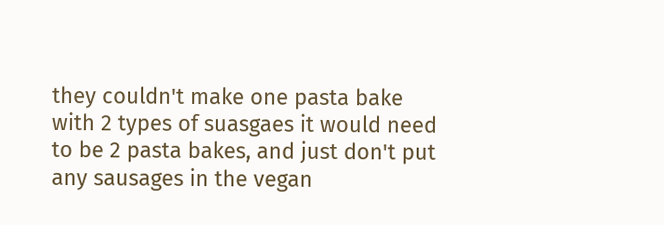they couldn't make one pasta bake with 2 types of suasgaes it would need to be 2 pasta bakes, and just don't put any sausages in the vegan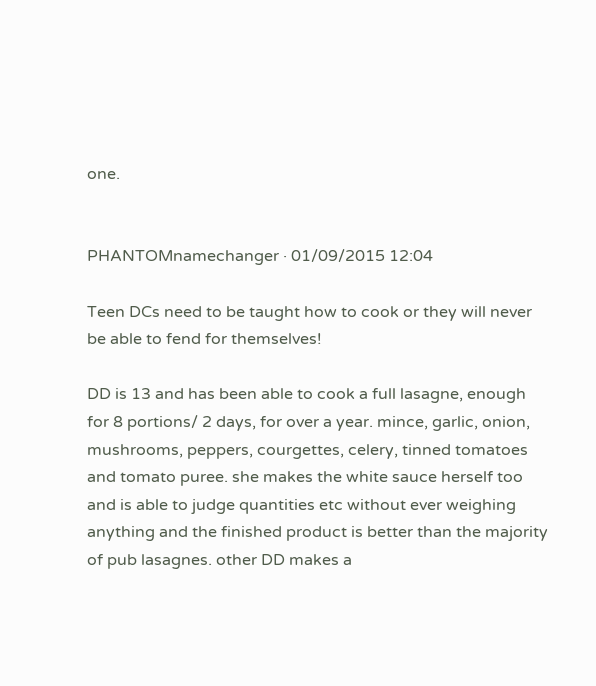one.


PHANTOMnamechanger · 01/09/2015 12:04

Teen DCs need to be taught how to cook or they will never be able to fend for themselves!

DD is 13 and has been able to cook a full lasagne, enough for 8 portions/ 2 days, for over a year. mince, garlic, onion, mushrooms, peppers, courgettes, celery, tinned tomatoes and tomato puree. she makes the white sauce herself too and is able to judge quantities etc without ever weighing anything and the finished product is better than the majority of pub lasagnes. other DD makes a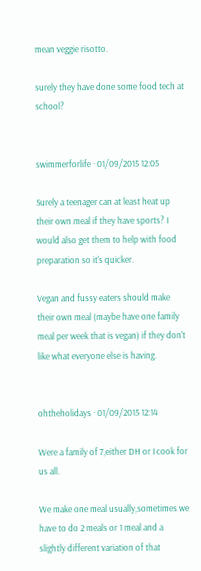mean veggie risotto.

surely they have done some food tech at school?


swimmerforlife · 01/09/2015 12:05

Surely a teenager can at least heat up their own meal if they have sports? I would also get them to help with food preparation so it's quicker.

Vegan and fussy eaters should make their own meal (maybe have one family meal per week that is vegan) if they don't like what everyone else is having.


ohtheholidays · 01/09/2015 12:14

Were a family of 7,either DH or I cook for us all.

We make one meal usually,sometimes we have to do 2 meals or 1 meal and a slightly different variation of that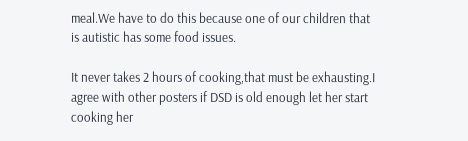meal.We have to do this because one of our children that is autistic has some food issues.

It never takes 2 hours of cooking,that must be exhausting.I agree with other posters if DSD is old enough let her start cooking her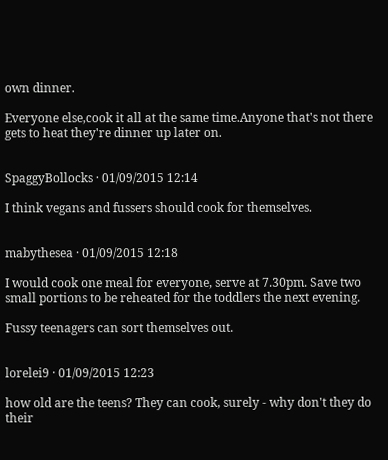own dinner.

Everyone else,cook it all at the same time.Anyone that's not there gets to heat they're dinner up later on.


SpaggyBollocks · 01/09/2015 12:14

I think vegans and fussers should cook for themselves.


mabythesea · 01/09/2015 12:18

I would cook one meal for everyone, serve at 7.30pm. Save two small portions to be reheated for the toddlers the next evening.

Fussy teenagers can sort themselves out.


lorelei9 · 01/09/2015 12:23

how old are the teens? They can cook, surely - why don't they do their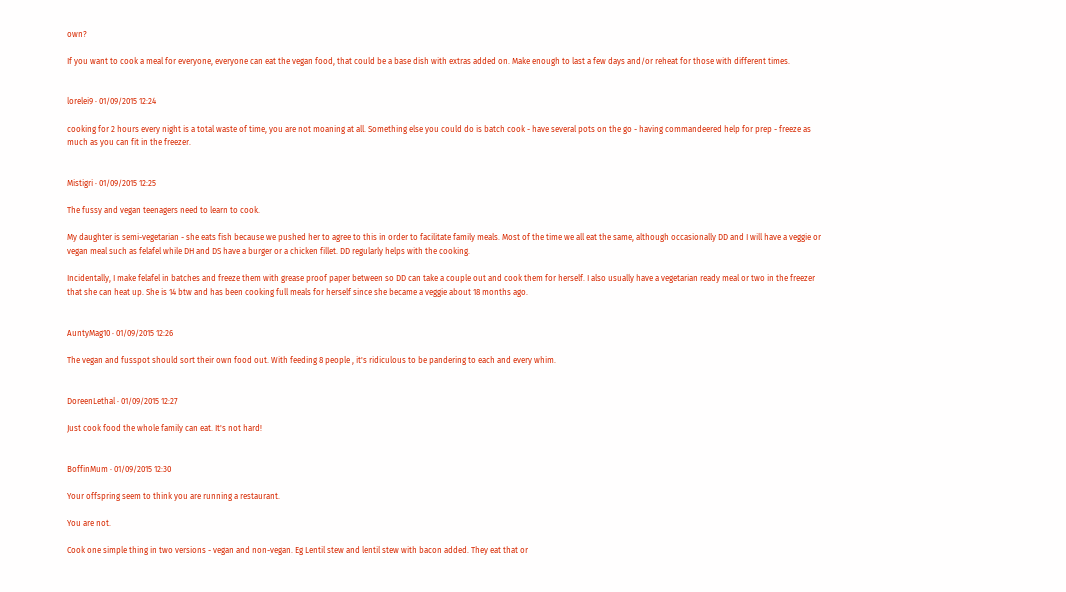own?

If you want to cook a meal for everyone, everyone can eat the vegan food, that could be a base dish with extras added on. Make enough to last a few days and/or reheat for those with different times.


lorelei9 · 01/09/2015 12:24

cooking for 2 hours every night is a total waste of time, you are not moaning at all. Something else you could do is batch cook - have several pots on the go - having commandeered help for prep - freeze as much as you can fit in the freezer.


Mistigri · 01/09/2015 12:25

The fussy and vegan teenagers need to learn to cook.

My daughter is semi-vegetarian - she eats fish because we pushed her to agree to this in order to facilitate family meals. Most of the time we all eat the same, although occasionally DD and I will have a veggie or vegan meal such as felafel while DH and DS have a burger or a chicken fillet. DD regularly helps with the cooking.

Incidentally, I make felafel in batches and freeze them with grease proof paper between so DD can take a couple out and cook them for herself. I also usually have a vegetarian ready meal or two in the freezer that she can heat up. She is 14 btw and has been cooking full meals for herself since she became a veggie about 18 months ago.


AuntyMag10 · 01/09/2015 12:26

The vegan and fusspot should sort their own food out. With feeding 8 people , it's ridiculous to be pandering to each and every whim.


DoreenLethal · 01/09/2015 12:27

Just cook food the whole family can eat. It's not hard!


BoffinMum · 01/09/2015 12:30

Your offspring seem to think you are running a restaurant.

You are not.

Cook one simple thing in two versions - vegan and non-vegan. Eg Lentil stew and lentil stew with bacon added. They eat that or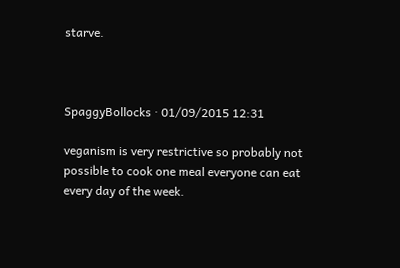starve.



SpaggyBollocks · 01/09/2015 12:31

veganism is very restrictive so probably not possible to cook one meal everyone can eat every day of the week.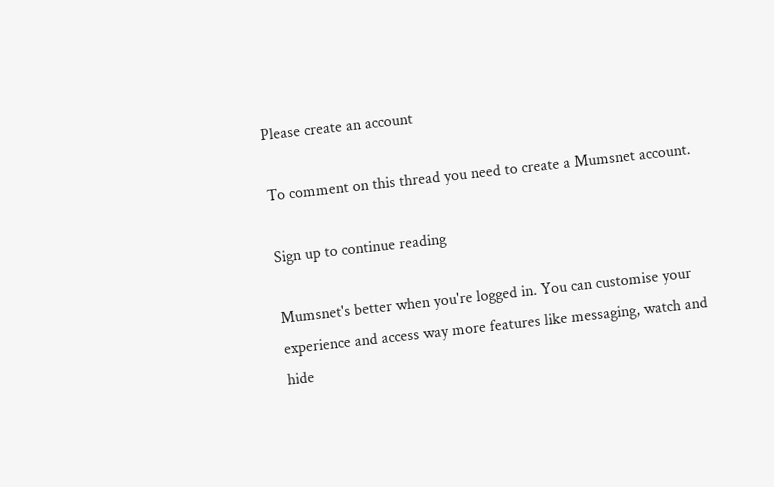Please create an account

To comment on this thread you need to create a Mumsnet account.

Sign up to continue reading

Mumsnet's better when you're logged in. You can customise your experience and access way more features like messaging, watch and hide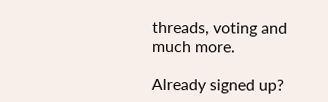threads, voting and much more.

Already signed up?